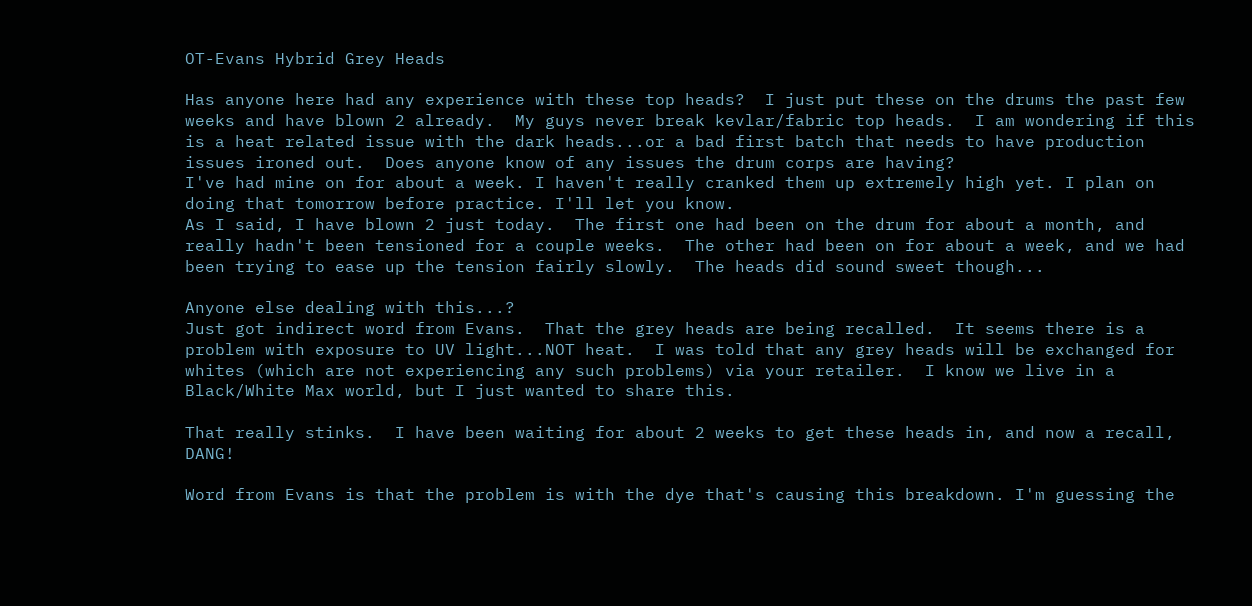OT-Evans Hybrid Grey Heads

Has anyone here had any experience with these top heads?  I just put these on the drums the past few weeks and have blown 2 already.  My guys never break kevlar/fabric top heads.  I am wondering if this is a heat related issue with the dark heads...or a bad first batch that needs to have production issues ironed out.  Does anyone know of any issues the drum corps are having?
I've had mine on for about a week. I haven't really cranked them up extremely high yet. I plan on doing that tomorrow before practice. I'll let you know.
As I said, I have blown 2 just today.  The first one had been on the drum for about a month, and really hadn't been tensioned for a couple weeks.  The other had been on for about a week, and we had been trying to ease up the tension fairly slowly.  The heads did sound sweet though...

Anyone else dealing with this...?
Just got indirect word from Evans.  That the grey heads are being recalled.  It seems there is a problem with exposure to UV light...NOT heat.  I was told that any grey heads will be exchanged for whites (which are not experiencing any such problems) via your retailer.  I know we live in a Black/White Max world, but I just wanted to share this.

That really stinks.  I have been waiting for about 2 weeks to get these heads in, and now a recall, DANG!

Word from Evans is that the problem is with the dye that's causing this breakdown. I'm guessing the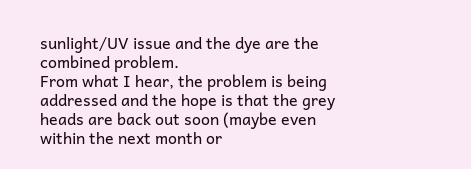sunlight/UV issue and the dye are the combined problem.
From what I hear, the problem is being addressed and the hope is that the grey heads are back out soon (maybe even within the next month or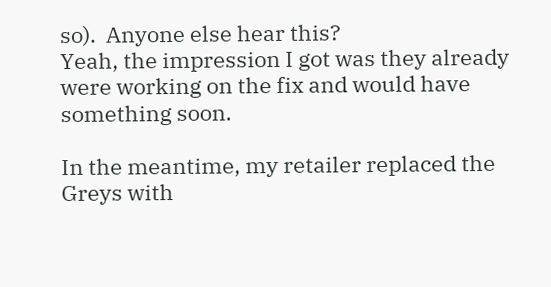so).  Anyone else hear this?
Yeah, the impression I got was they already were working on the fix and would have something soon.

In the meantime, my retailer replaced the Greys with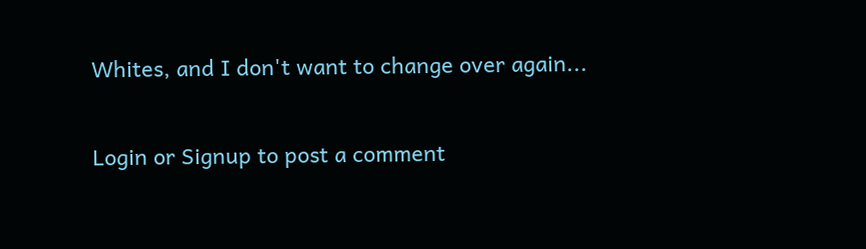Whites, and I don't want to change over again...

Login or Signup to post a comment